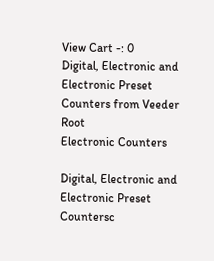View Cart -: 0
Digital, Electronic and Electronic Preset Counters from Veeder Root
Electronic Counters

Digital, Electronic and Electronic Preset Countersc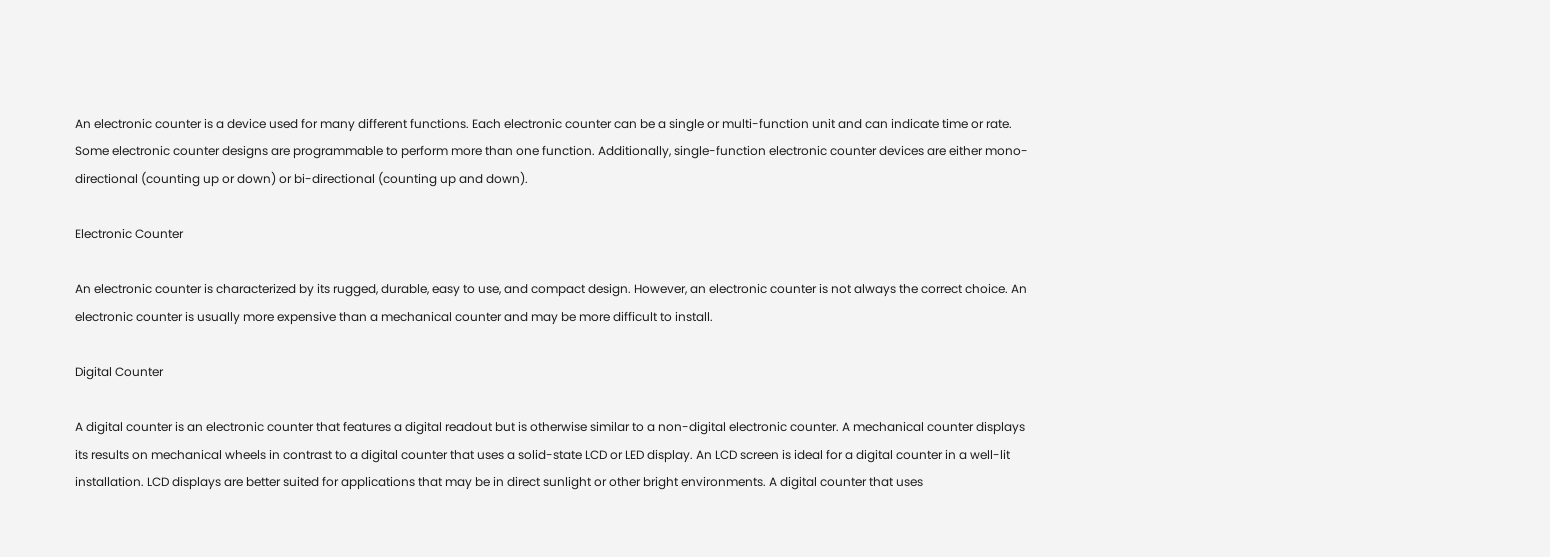An electronic counter is a device used for many different functions. Each electronic counter can be a single or multi-function unit and can indicate time or rate. Some electronic counter designs are programmable to perform more than one function. Additionally, single-function electronic counter devices are either mono-directional (counting up or down) or bi-directional (counting up and down).

Electronic Counter

An electronic counter is characterized by its rugged, durable, easy to use, and compact design. However, an electronic counter is not always the correct choice. An electronic counter is usually more expensive than a mechanical counter and may be more difficult to install.

Digital Counter

A digital counter is an electronic counter that features a digital readout but is otherwise similar to a non-digital electronic counter. A mechanical counter displays its results on mechanical wheels in contrast to a digital counter that uses a solid-state LCD or LED display. An LCD screen is ideal for a digital counter in a well-lit installation. LCD displays are better suited for applications that may be in direct sunlight or other bright environments. A digital counter that uses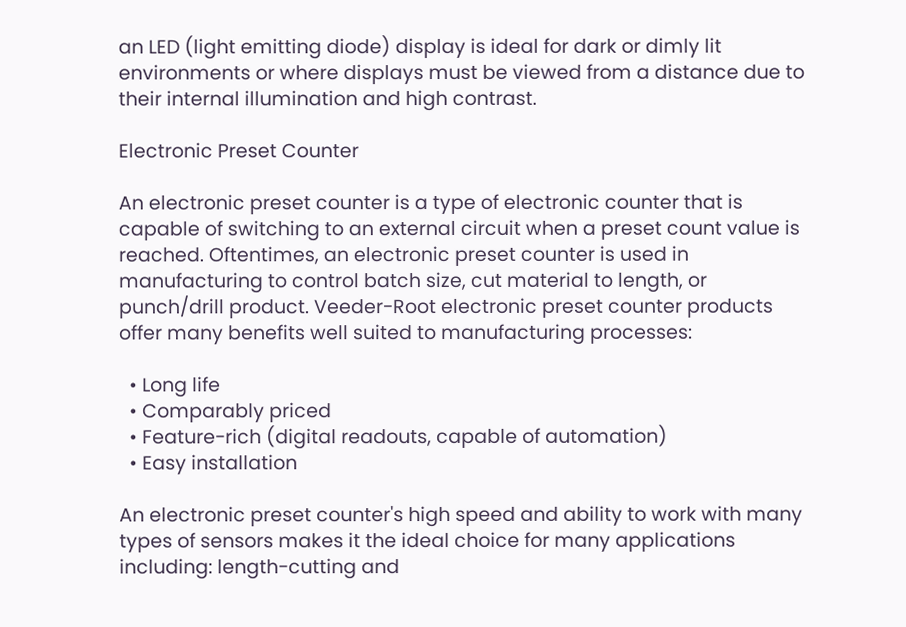an LED (light emitting diode) display is ideal for dark or dimly lit environments or where displays must be viewed from a distance due to their internal illumination and high contrast.

Electronic Preset Counter

An electronic preset counter is a type of electronic counter that is capable of switching to an external circuit when a preset count value is reached. Oftentimes, an electronic preset counter is used in manufacturing to control batch size, cut material to length, or punch/drill product. Veeder-Root electronic preset counter products offer many benefits well suited to manufacturing processes:

  • Long life
  • Comparably priced
  • Feature-rich (digital readouts, capable of automation)
  • Easy installation

An electronic preset counter's high speed and ability to work with many types of sensors makes it the ideal choice for many applications including: length-cutting and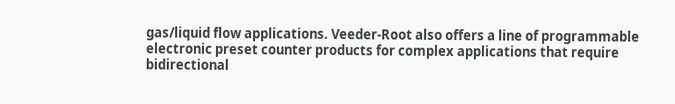gas/liquid flow applications. Veeder-Root also offers a line of programmable electronic preset counter products for complex applications that require bidirectional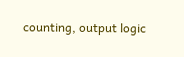counting, output logic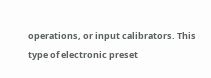operations, or input calibrators. This type of electronic preset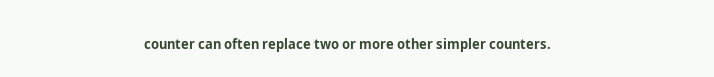counter can often replace two or more other simpler counters.